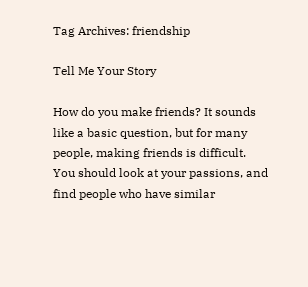Tag Archives: friendship

Tell Me Your Story

How do you make friends? It sounds like a basic question, but for many people, making friends is difficult. You should look at your passions, and find people who have similar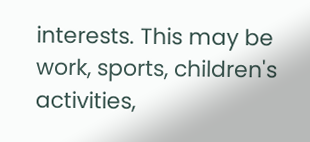interests. This may be work, sports, children's activities,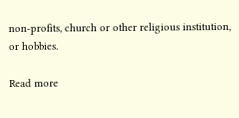non-profits, church or other religious institution, or hobbies.

Read more